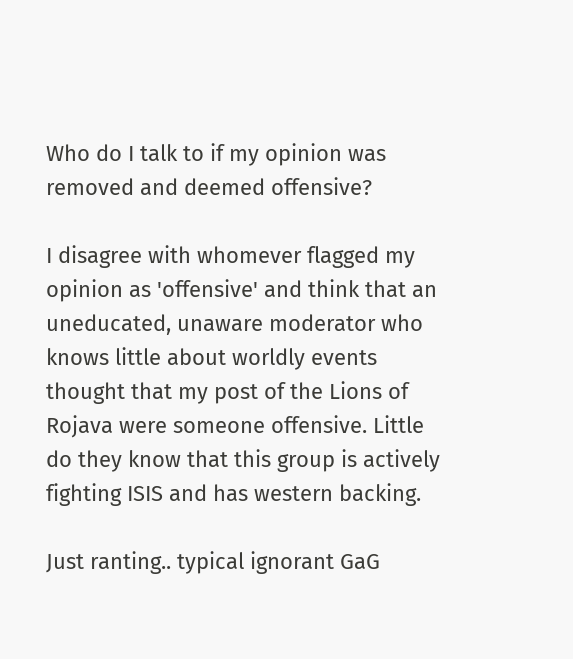Who do I talk to if my opinion was removed and deemed offensive?

I disagree with whomever flagged my opinion as 'offensive' and think that an uneducated, unaware moderator who knows little about worldly events thought that my post of the Lions of Rojava were someone offensive. Little do they know that this group is actively fighting ISIS and has western backing.

Just ranting.. typical ignorant GaG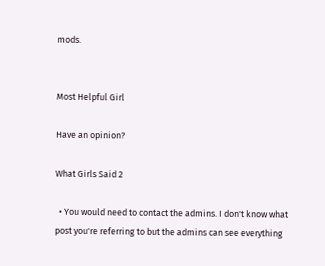mods.


Most Helpful Girl

Have an opinion?

What Girls Said 2

  • You would need to contact the admins. I don't know what post you're referring to but the admins can see everything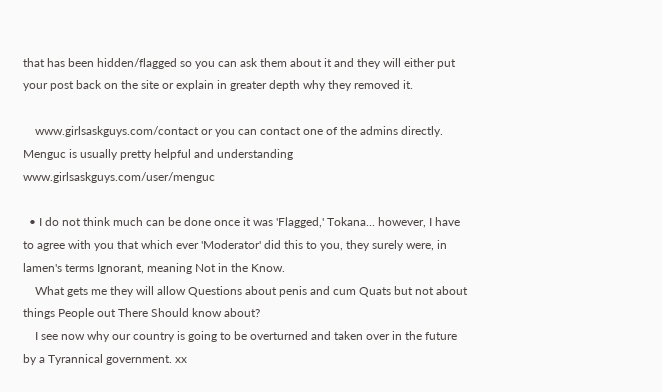that has been hidden/flagged so you can ask them about it and they will either put your post back on the site or explain in greater depth why they removed it.

    www.girlsaskguys.com/contact or you can contact one of the admins directly. Menguc is usually pretty helpful and understanding www.girlsaskguys.com/user/menguc

  • I do not think much can be done once it was 'Flagged,' Tokana... however, I have to agree with you that which ever 'Moderator' did this to you, they surely were, in lamen's terms Ignorant, meaning Not in the Know.
    What gets me they will allow Questions about penis and cum Quats but not about things People out There Should know about?
    I see now why our country is going to be overturned and taken over in the future by a Tyrannical government. xx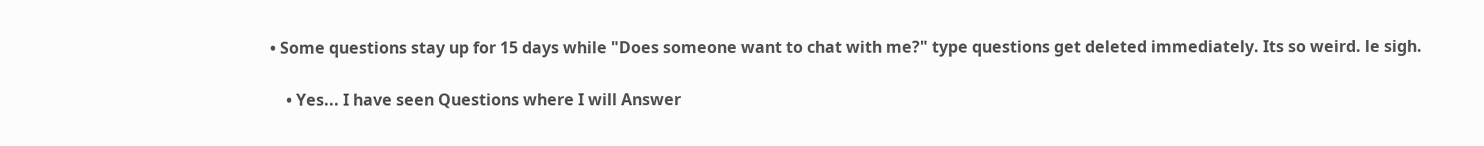• Some questions stay up for 15 days while "Does someone want to chat with me?" type questions get deleted immediately. Its so weird. le sigh.

    • Yes... I have seen Questions where I will Answer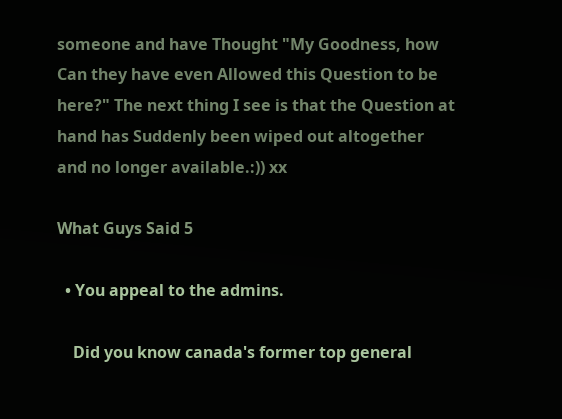someone and have Thought "My Goodness, how Can they have even Allowed this Question to be here?" The next thing I see is that the Question at hand has Suddenly been wiped out altogether and no longer available.:)) xx

What Guys Said 5

  • You appeal to the admins.

    Did you know canada's former top general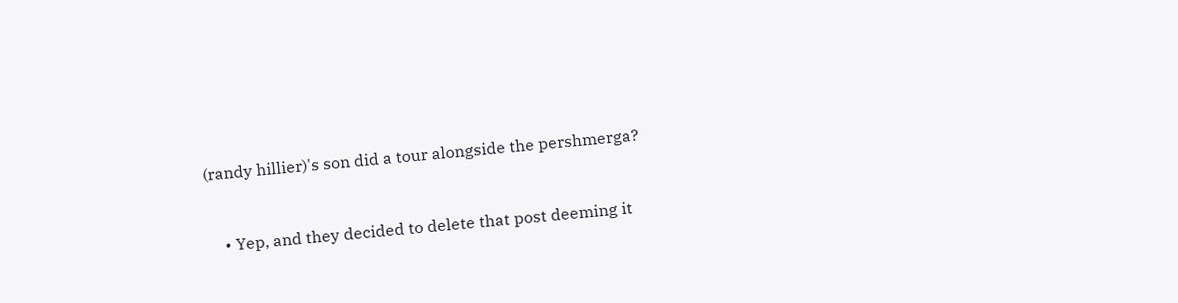(randy hillier)'s son did a tour alongside the pershmerga?


    • Yep, and they decided to delete that post deeming it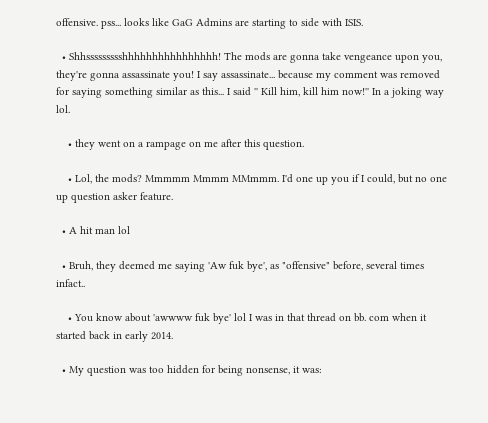offensive. pss... looks like GaG Admins are starting to side with ISIS.

  • Shhssssssssshhhhhhhhhhhhhhhh! The mods are gonna take vengeance upon you, they're gonna assassinate you! I say assassinate... because my comment was removed for saying something similar as this... I said '' Kill him, kill him now!'' In a joking way lol.

    • they went on a rampage on me after this question.

    • Lol, the mods? Mmmmm Mmmm MMmmm. I'd one up you if I could, but no one up question asker feature.

  • A hit man lol

  • Bruh, they deemed me saying 'Aw fuk bye', as "offensive" before, several times infact..

    • You know about 'awwww fuk bye' lol I was in that thread on bb. com when it started back in early 2014.

  • My question was too hidden for being nonsense, it was: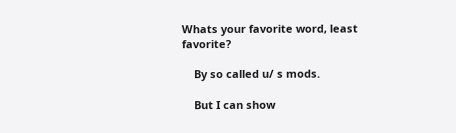Whats your favorite word, least favorite?

    By so called u/ s mods.

    But I can show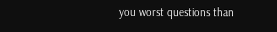you worst questions than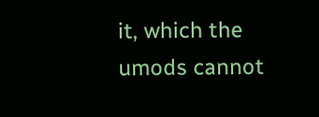it, which the umods cannot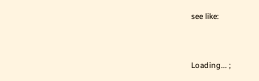see like:


Loading... ;